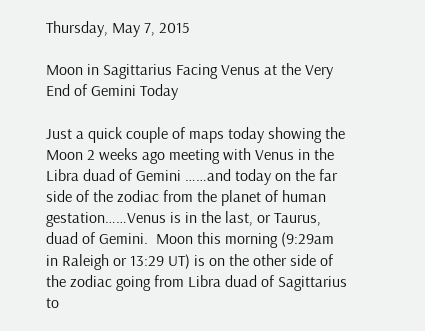Thursday, May 7, 2015

Moon in Sagittarius Facing Venus at the Very End of Gemini Today

Just a quick couple of maps today showing the Moon 2 weeks ago meeting with Venus in the Libra duad of Gemini ……and today on the far side of the zodiac from the planet of human gestation……Venus is in the last, or Taurus,  duad of Gemini.  Moon this morning (9:29am in Raleigh or 13:29 UT) is on the other side of the zodiac going from Libra duad of Sagittarius to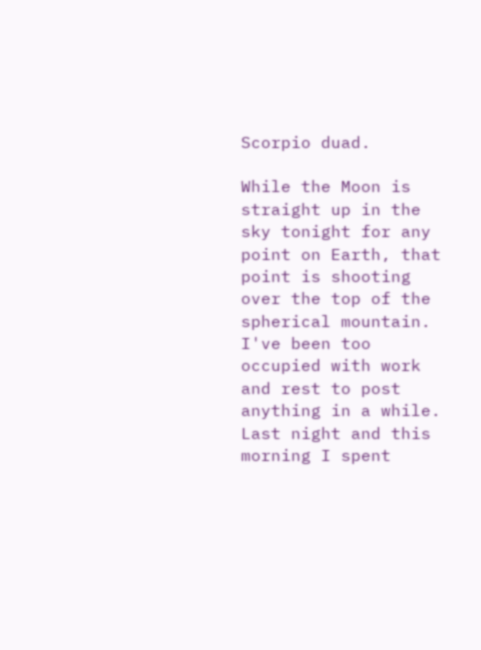Scorpio duad.

While the Moon is straight up in the sky tonight for any point on Earth, that point is shooting over the top of the spherical mountain.  I've been too occupied with work and rest to post anything in a while.  Last night and this morning I spent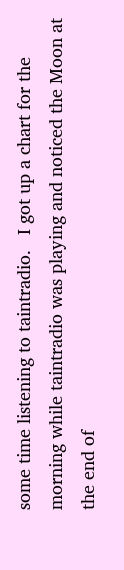some time listening to taintradio.   I got up a chart for the morning while taintradio was playing and noticed the Moon at the end of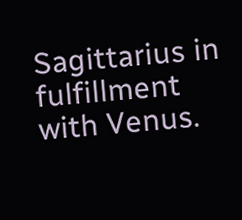Sagittarius in fulfillment with Venus.